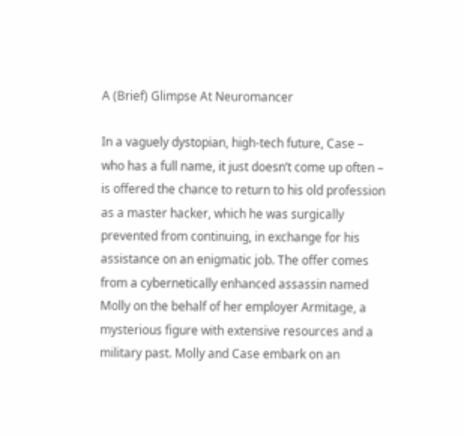A (Brief) Glimpse At Neuromancer

In a vaguely dystopian, high-tech future, Case – who has a full name, it just doesn’t come up often – is offered the chance to return to his old profession as a master hacker, which he was surgically prevented from continuing, in exchange for his assistance on an enigmatic job. The offer comes from a cybernetically enhanced assassin named Molly on the behalf of her employer Armitage, a mysterious figure with extensive resources and a military past. Molly and Case embark on an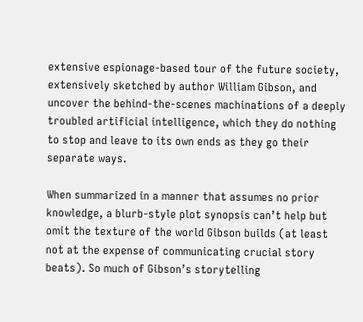extensive espionage-based tour of the future society, extensively sketched by author William Gibson, and uncover the behind-the-scenes machinations of a deeply troubled artificial intelligence, which they do nothing to stop and leave to its own ends as they go their separate ways.

When summarized in a manner that assumes no prior knowledge, a blurb-style plot synopsis can’t help but omit the texture of the world Gibson builds (at least not at the expense of communicating crucial story beats). So much of Gibson’s storytelling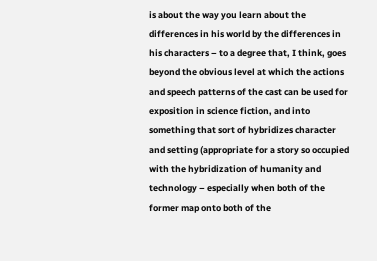is about the way you learn about the differences in his world by the differences in his characters – to a degree that, I think, goes beyond the obvious level at which the actions and speech patterns of the cast can be used for exposition in science fiction, and into something that sort of hybridizes character and setting (appropriate for a story so occupied with the hybridization of humanity and technology – especially when both of the former map onto both of the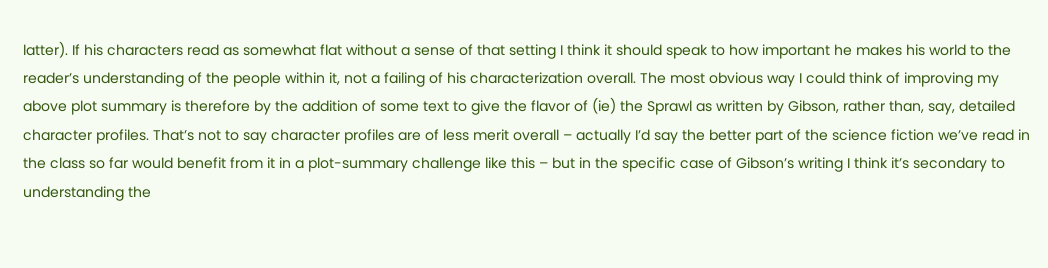latter). If his characters read as somewhat flat without a sense of that setting I think it should speak to how important he makes his world to the reader’s understanding of the people within it, not a failing of his characterization overall. The most obvious way I could think of improving my above plot summary is therefore by the addition of some text to give the flavor of (ie) the Sprawl as written by Gibson, rather than, say, detailed character profiles. That’s not to say character profiles are of less merit overall – actually I’d say the better part of the science fiction we’ve read in the class so far would benefit from it in a plot-summary challenge like this – but in the specific case of Gibson’s writing I think it’s secondary to understanding the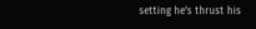setting he’s thrust his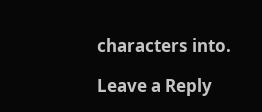characters into.

Leave a Reply